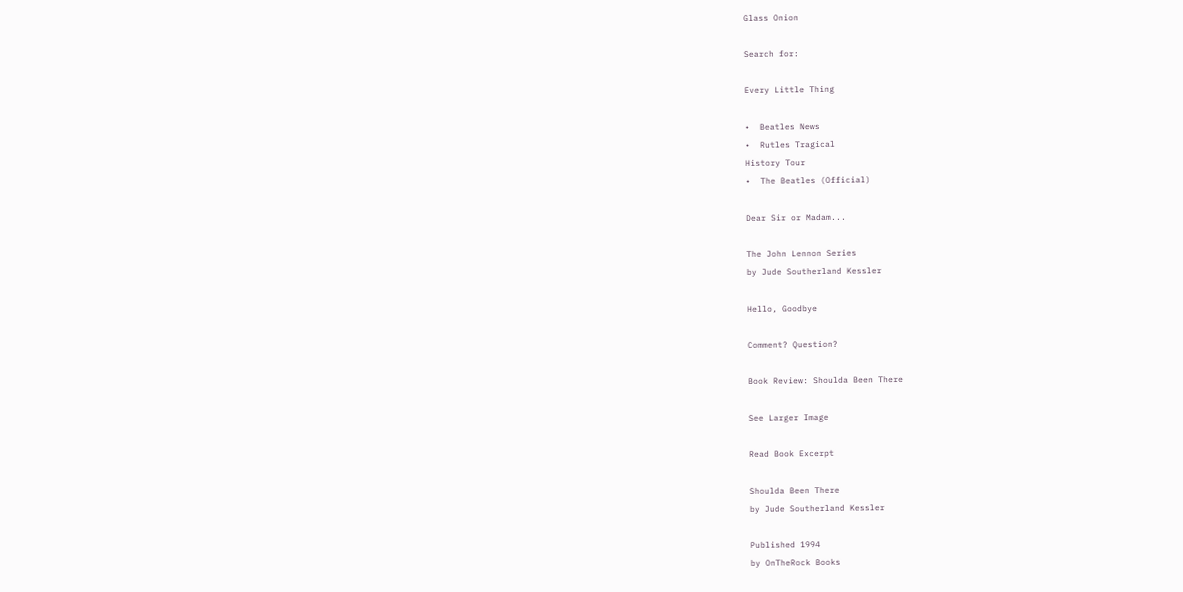Glass Onion

Search for:

Every Little Thing

•  Beatles News
•  Rutles Tragical
History Tour
•  The Beatles (Official)

Dear Sir or Madam...

The John Lennon Series
by Jude Southerland Kessler

Hello, Goodbye

Comment? Question?

Book Review: Shoulda Been There

See Larger Image

Read Book Excerpt

Shoulda Been There
by Jude Southerland Kessler

Published 1994
by OnTheRock Books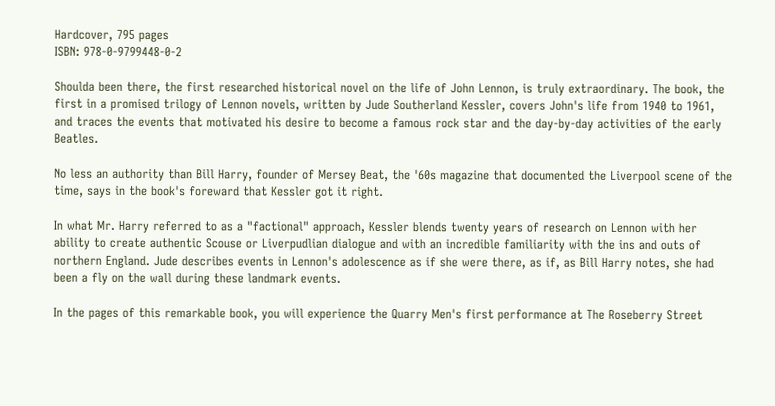Hardcover, 795 pages
ISBN: 978-0-9799448-0-2

Shoulda been there, the first researched historical novel on the life of John Lennon, is truly extraordinary. The book, the first in a promised trilogy of Lennon novels, written by Jude Southerland Kessler, covers John's life from 1940 to 1961, and traces the events that motivated his desire to become a famous rock star and the day-by-day activities of the early Beatles.

No less an authority than Bill Harry, founder of Mersey Beat, the '60s magazine that documented the Liverpool scene of the time, says in the book's foreward that Kessler got it right.

In what Mr. Harry referred to as a "factional" approach, Kessler blends twenty years of research on Lennon with her ability to create authentic Scouse or Liverpudlian dialogue and with an incredible familiarity with the ins and outs of northern England. Jude describes events in Lennon's adolescence as if she were there, as if, as Bill Harry notes, she had been a fly on the wall during these landmark events.

In the pages of this remarkable book, you will experience the Quarry Men's first performance at The Roseberry Street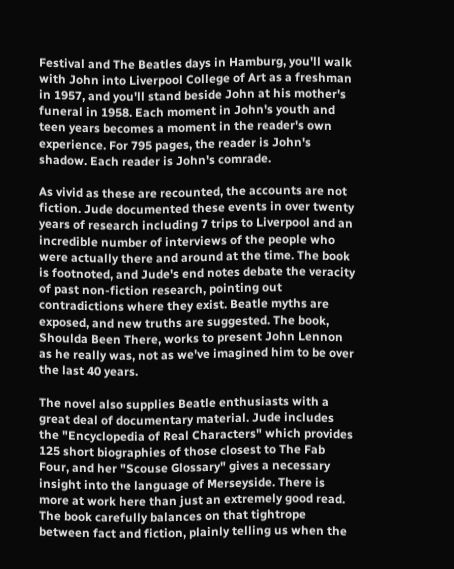Festival and The Beatles days in Hamburg, you'll walk with John into Liverpool College of Art as a freshman in 1957, and you'll stand beside John at his mother's funeral in 1958. Each moment in John's youth and teen years becomes a moment in the reader's own experience. For 795 pages, the reader is John's shadow. Each reader is John's comrade.

As vivid as these are recounted, the accounts are not fiction. Jude documented these events in over twenty years of research including 7 trips to Liverpool and an incredible number of interviews of the people who were actually there and around at the time. The book is footnoted, and Jude's end notes debate the veracity of past non-fiction research, pointing out contradictions where they exist. Beatle myths are exposed, and new truths are suggested. The book, Shoulda Been There, works to present John Lennon as he really was, not as we've imagined him to be over the last 40 years.

The novel also supplies Beatle enthusiasts with a great deal of documentary material. Jude includes the "Encyclopedia of Real Characters" which provides 125 short biographies of those closest to The Fab Four, and her "Scouse Glossary" gives a necessary insight into the language of Merseyside. There is more at work here than just an extremely good read. The book carefully balances on that tightrope between fact and fiction, plainly telling us when the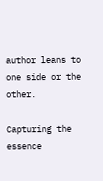author leans to one side or the other.

Capturing the essence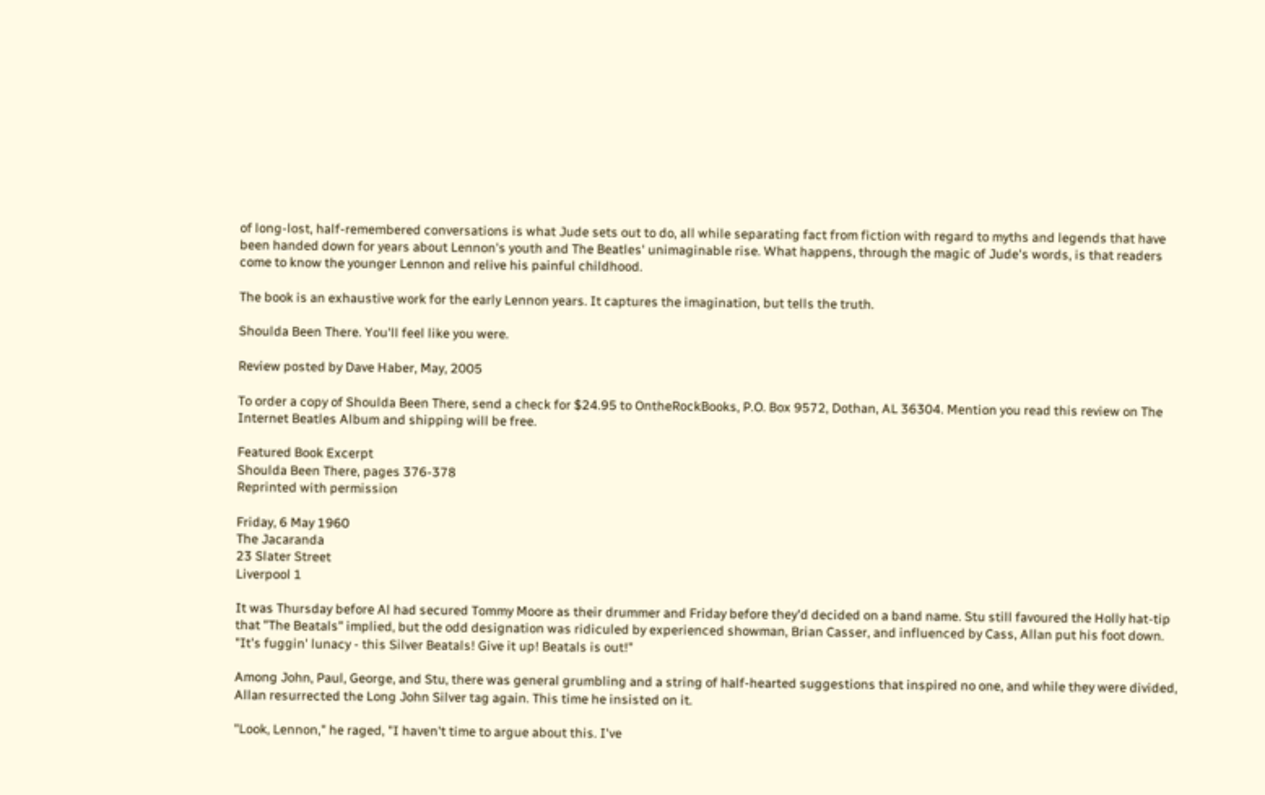of long-lost, half-remembered conversations is what Jude sets out to do, all while separating fact from fiction with regard to myths and legends that have been handed down for years about Lennon's youth and The Beatles' unimaginable rise. What happens, through the magic of Jude's words, is that readers come to know the younger Lennon and relive his painful childhood.

The book is an exhaustive work for the early Lennon years. It captures the imagination, but tells the truth.

Shoulda Been There. You'll feel like you were.

Review posted by Dave Haber, May, 2005

To order a copy of Shoulda Been There, send a check for $24.95 to OntheRockBooks, P.O. Box 9572, Dothan, AL 36304. Mention you read this review on The Internet Beatles Album and shipping will be free.

Featured Book Excerpt
Shoulda Been There, pages 376-378
Reprinted with permission

Friday, 6 May 1960
The Jacaranda
23 Slater Street
Liverpool 1

It was Thursday before Al had secured Tommy Moore as their drummer and Friday before they'd decided on a band name. Stu still favoured the Holly hat-tip that "The Beatals" implied, but the odd designation was ridiculed by experienced showman, Brian Casser, and influenced by Cass, Allan put his foot down. "It's fuggin' lunacy - this Silver Beatals! Give it up! Beatals is out!"

Among John, Paul, George, and Stu, there was general grumbling and a string of half-hearted suggestions that inspired no one, and while they were divided, Allan resurrected the Long John Silver tag again. This time he insisted on it.

"Look, Lennon," he raged, "I haven't time to argue about this. I've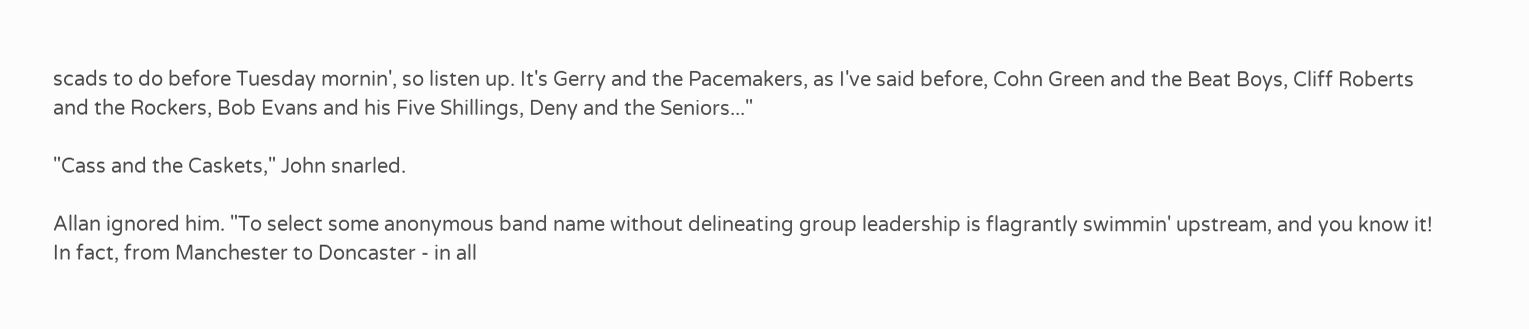scads to do before Tuesday mornin', so listen up. It's Gerry and the Pacemakers, as I've said before, Cohn Green and the Beat Boys, Cliff Roberts and the Rockers, Bob Evans and his Five Shillings, Deny and the Seniors..."

"Cass and the Caskets," John snarled.

Allan ignored him. "To select some anonymous band name without delineating group leadership is flagrantly swimmin' upstream, and you know it! In fact, from Manchester to Doncaster - in all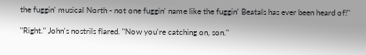the fuggin' musical North - not one fuggin' name like the fuggin' Beatals has ever been heard of!"

"Right." John's nostrils flared. "Now you're catching on, son."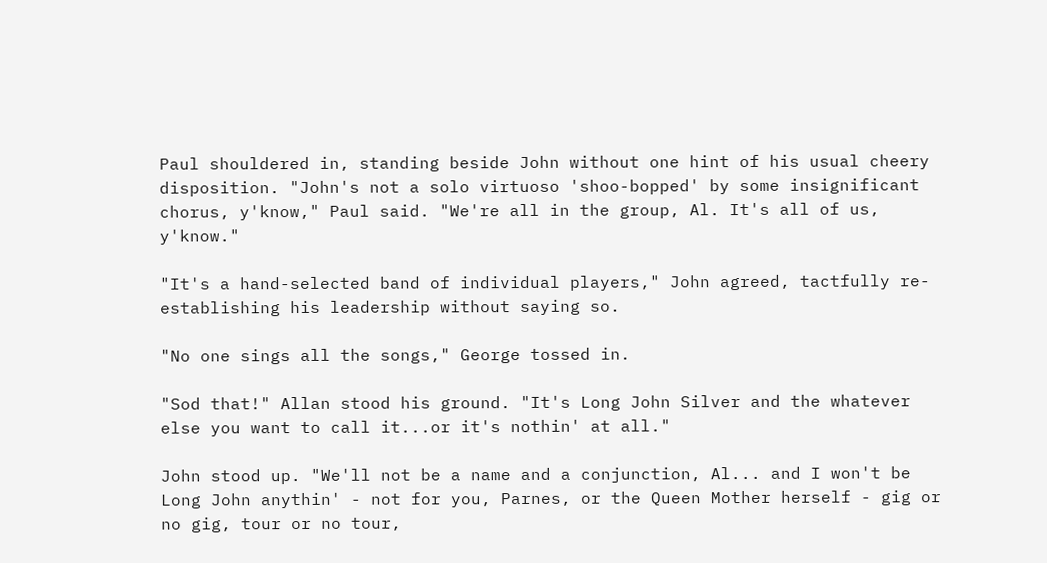Paul shouldered in, standing beside John without one hint of his usual cheery disposition. "John's not a solo virtuoso 'shoo-bopped' by some insignificant chorus, y'know," Paul said. "We're all in the group, Al. It's all of us, y'know."

"It's a hand-selected band of individual players," John agreed, tactfully re-establishing his leadership without saying so.

"No one sings all the songs," George tossed in.

"Sod that!" Allan stood his ground. "It's Long John Silver and the whatever else you want to call it...or it's nothin' at all."

John stood up. "We'll not be a name and a conjunction, Al... and I won't be Long John anythin' - not for you, Parnes, or the Queen Mother herself - gig or no gig, tour or no tour,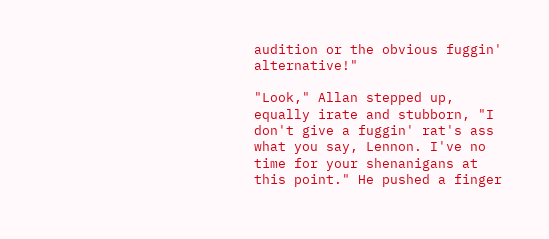audition or the obvious fuggin' alternative!"

"Look," Allan stepped up, equally irate and stubborn, "I don't give a fuggin' rat's ass what you say, Lennon. I've no time for your shenanigans at this point." He pushed a finger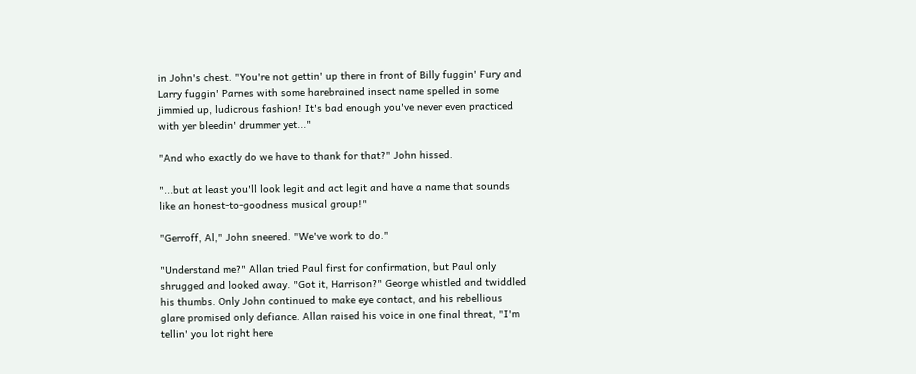in John's chest. "You're not gettin' up there in front of Billy fuggin' Fury and Larry fuggin' Parnes with some harebrained insect name spelled in some jimmied up, ludicrous fashion! It's bad enough you've never even practiced with yer bleedin' drummer yet..."

"And who exactly do we have to thank for that?" John hissed.

"...but at least you'll look legit and act legit and have a name that sounds like an honest-to-goodness musical group!"

"Gerroff, Al," John sneered. "We've work to do."

"Understand me?" Allan tried Paul first for confirmation, but Paul only shrugged and looked away. "Got it, Harrison?" George whistled and twiddled his thumbs. Only John continued to make eye contact, and his rebellious glare promised only defiance. Allan raised his voice in one final threat, "I'm tellin' you lot right here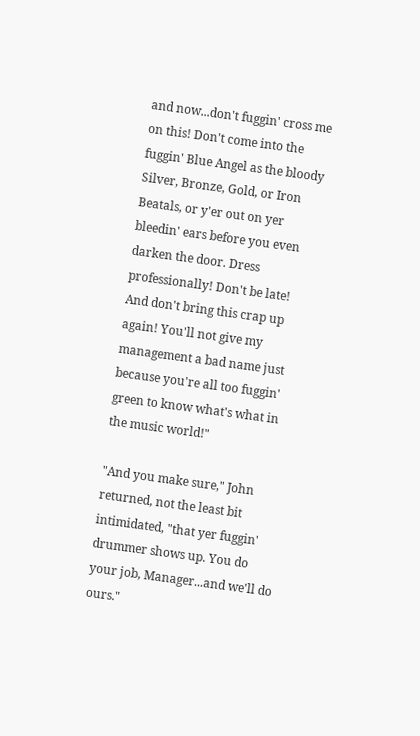and now...don't fuggin' cross me on this! Don't come into the fuggin' Blue Angel as the bloody Silver, Bronze, Gold, or Iron Beatals, or y'er out on yer bleedin' ears before you even darken the door. Dress professionally! Don't be late! And don't bring this crap up again! You'll not give my management a bad name just because you're all too fuggin' green to know what's what in the music world!"

"And you make sure," John returned, not the least bit intimidated, "that yer fuggin' drummer shows up. You do your job, Manager...and we'll do ours."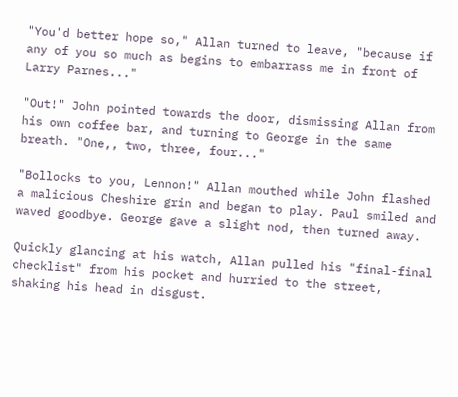"You'd better hope so," Allan turned to leave, "because if any of you so much as begins to embarrass me in front of Larry Parnes..."

"Out!" John pointed towards the door, dismissing Allan from his own coffee bar, and turning to George in the same breath. "One,, two, three, four..."

"Bollocks to you, Lennon!" Allan mouthed while John flashed a malicious Cheshire grin and began to play. Paul smiled and waved goodbye. George gave a slight nod, then turned away.

Quickly glancing at his watch, Allan pulled his "final-final checklist" from his pocket and hurried to the street, shaking his head in disgust.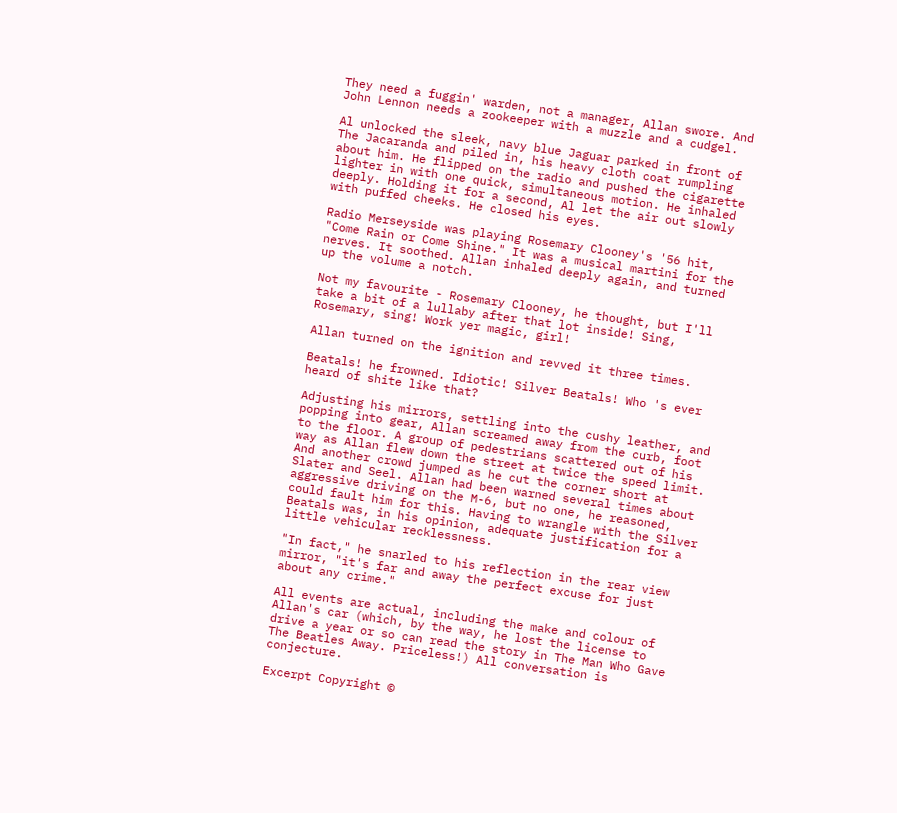They need a fuggin' warden, not a manager, Allan swore. And John Lennon needs a zookeeper with a muzzle and a cudgel.

Al unlocked the sleek, navy blue Jaguar parked in front of The Jacaranda and piled in, his heavy cloth coat rumpling about him. He flipped on the radio and pushed the cigarette lighter in with one quick, simultaneous motion. He inhaled deeply. Holding it for a second, Al let the air out slowly with puffed cheeks. He closed his eyes.

Radio Merseyside was playing Rosemary Clooney's '56 hit, "Come Rain or Come Shine." It was a musical martini for the nerves. It soothed. Allan inhaled deeply again, and turned up the volume a notch.

Not my favourite - Rosemary Clooney, he thought, but I'll take a bit of a lullaby after that lot inside! Sing, Rosemary, sing! Work yer magic, girl!

Allan turned on the ignition and revved it three times.

Beatals! he frowned. Idiotic! Silver Beatals! Who 's ever heard of shite like that?

Adjusting his mirrors, settling into the cushy leather, and popping into gear, Allan screamed away from the curb, foot to the floor. A group of pedestrians scattered out of his way as Allan flew down the street at twice the speed limit. And another crowd jumped as he cut the corner short at Slater and Seel. Allan had been warned several times about aggressive driving on the M-6, but no one, he reasoned, could fault him for this. Having to wrangle with the Silver Beatals was, in his opinion, adequate justification for a little vehicular recklessness.

"In fact," he snarled to his reflection in the rear view mirror, "it's far and away the perfect excuse for just about any crime."

All events are actual, including the make and colour of Allan's car (which, by the way, he lost the license to drive a year or so can read the story in The Man Who Gave The Beatles Away. Priceless!) All conversation is conjecture.

Excerpt Copyright ©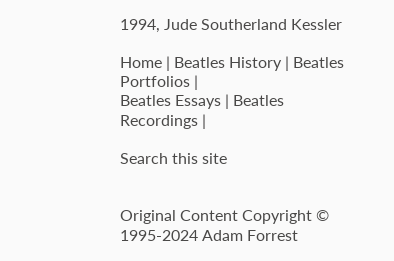1994, Jude Southerland Kessler

Home | Beatles History | Beatles Portfolios |
Beatles Essays | Beatles Recordings |

Search this site


Original Content Copyright © 1995-2024 Adam Forrest